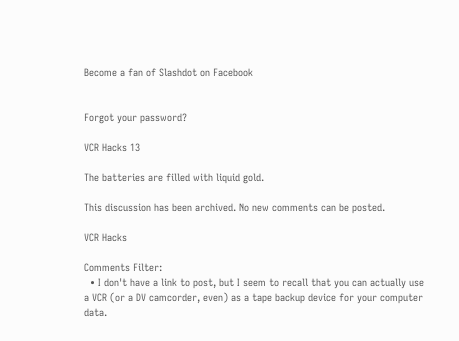Become a fan of Slashdot on Facebook


Forgot your password?

VCR Hacks 13

The batteries are filled with liquid gold.

This discussion has been archived. No new comments can be posted.

VCR Hacks

Comments Filter:
  • I don't have a link to post, but I seem to recall that you can actually use a VCR (or a DV camcorder, even) as a tape backup device for your computer data.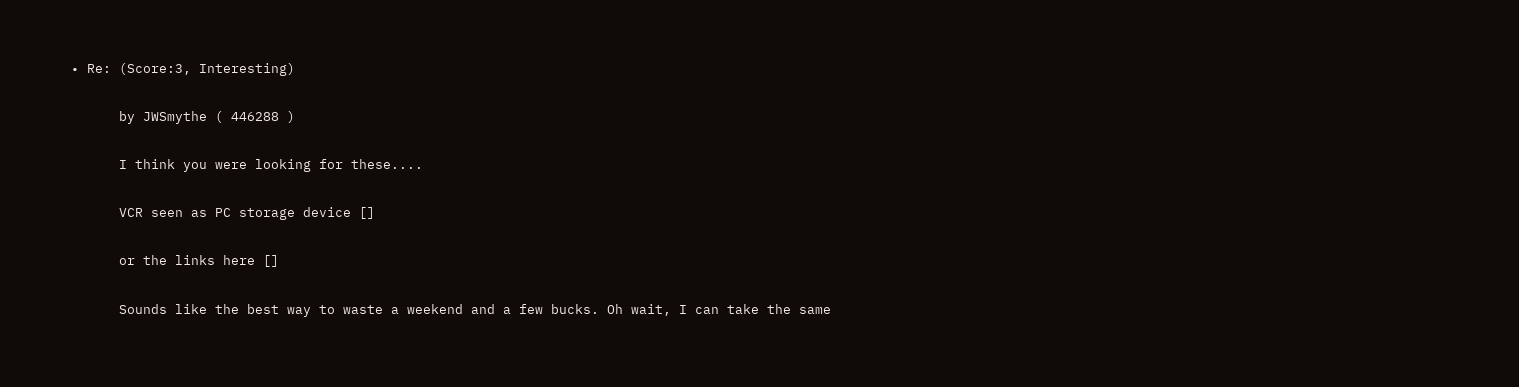• Re: (Score:3, Interesting)

      by JWSmythe ( 446288 )

      I think you were looking for these....

      VCR seen as PC storage device []

      or the links here []

      Sounds like the best way to waste a weekend and a few bucks. Oh wait, I can take the same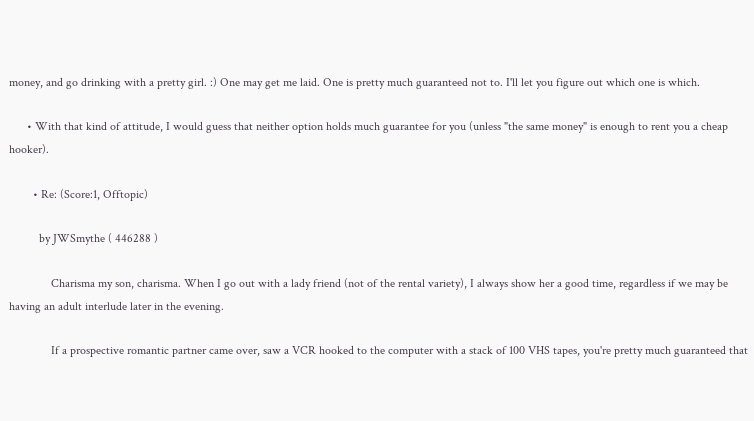money, and go drinking with a pretty girl. :) One may get me laid. One is pretty much guaranteed not to. I'll let you figure out which one is which.

      • With that kind of attitude, I would guess that neither option holds much guarantee for you (unless "the same money" is enough to rent you a cheap hooker).

        • Re: (Score:1, Offtopic)

          by JWSmythe ( 446288 )

              Charisma my son, charisma. When I go out with a lady friend (not of the rental variety), I always show her a good time, regardless if we may be having an adult interlude later in the evening.

              If a prospective romantic partner came over, saw a VCR hooked to the computer with a stack of 100 VHS tapes, you're pretty much guaranteed that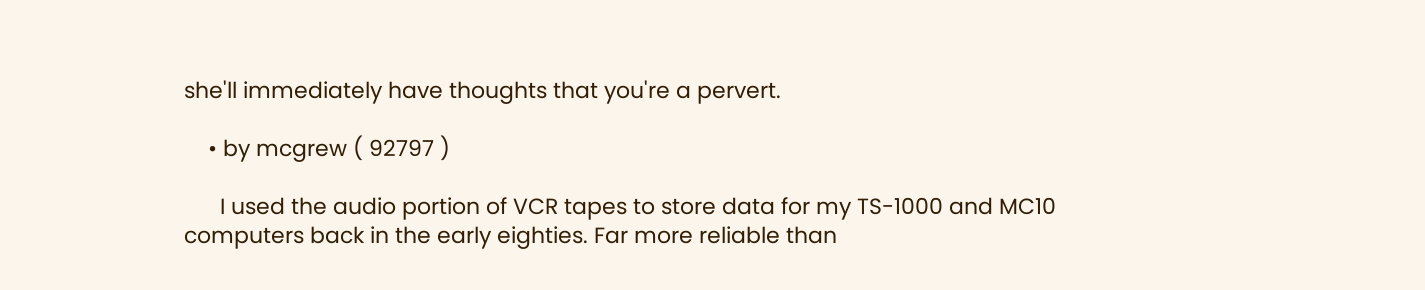she'll immediately have thoughts that you're a pervert.

    • by mcgrew ( 92797 )

      I used the audio portion of VCR tapes to store data for my TS-1000 and MC10 computers back in the early eighties. Far more reliable than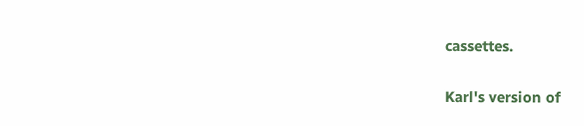cassettes.

Karl's version of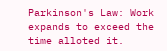Parkinson's Law: Work expands to exceed the time alloted it.